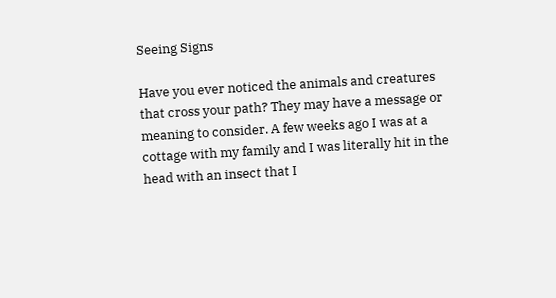Seeing Signs

Have you ever noticed the animals and creatures that cross your path? They may have a message or meaning to consider. A few weeks ago I was at a cottage with my family and I was literally hit in the head with an insect that I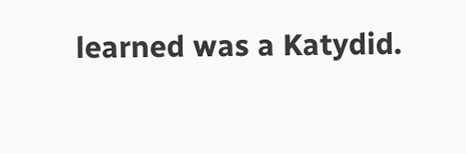learned was a Katydid.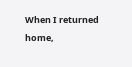When I returned home,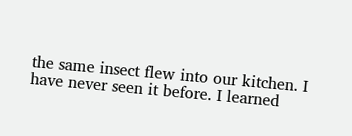the same insect flew into our kitchen. I have never seen it before. I learned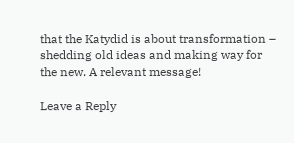that the Katydid is about transformation – shedding old ideas and making way for the new. A relevant message!

Leave a Reply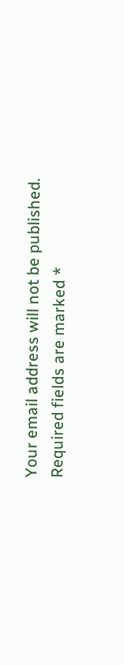Your email address will not be published. Required fields are marked *